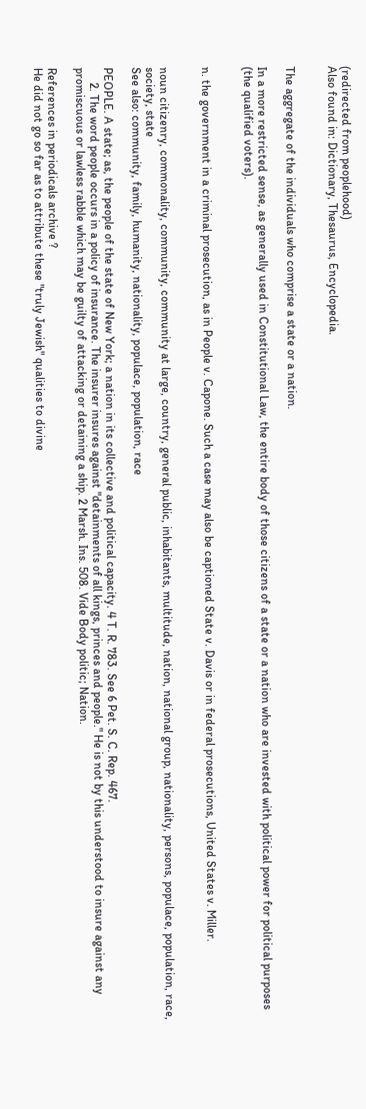(redirected from peoplehood)
Also found in: Dictionary, Thesaurus, Encyclopedia.


The aggregate of the individuals who comprise a state or a nation.

In a more restricted sense, as generally used in Constitutional Law, the entire body of those citizens of a state or a nation who are invested with political power for political purposes (the qualified voters).


n. the government in a criminal prosecution, as in People v. Capone. Such a case may also be captioned State v. Davis or in federal prosecutions, United States v. Miller.


noun citizenry, commonality, community, community at large, country, general public, inhabitants, multitude, nation, national group, nationality, persons, populace, population, race, society, state
See also: community, family, humanity, nationality, populace, population, race

PEOPLE. A state; as, the people of the state of New York; a nation in its collective and political capacity. 4 T. R. 783. See 6 Pet. S. C. Rep. 467.
     2. The word people occurs in a policy of insurance. The insurer insures against "detainments of all kings, princes and people." He is not by this understood to insure against any promiscuous or lawless rabble which may be guilty of attacking or detaining a ship. 2 Marsh. Ins. 508. Vide Body politic; Nation.

References in periodicals archive ?
He did not go so far as to attribute these "truly Jewish" qualities to divine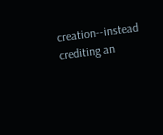creation--instead crediting an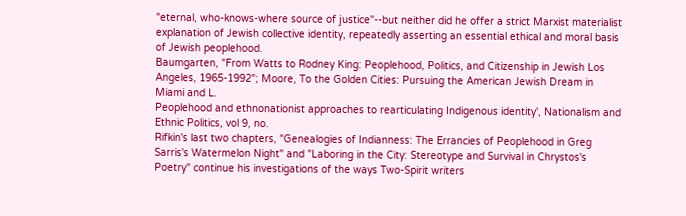"eternal, who-knows-where source of justice"--but neither did he offer a strict Marxist materialist explanation of Jewish collective identity, repeatedly asserting an essential ethical and moral basis of Jewish peoplehood.
Baumgarten, "From Watts to Rodney King: Peoplehood, Politics, and Citizenship in Jewish Los Angeles, 1965-1992"; Moore, To the Golden Cities: Pursuing the American Jewish Dream in Miami and L.
Peoplehood and ethnonationist approaches to rearticulating Indigenous identity', Nationalism and Ethnic Politics, vol 9, no.
Rifkin's last two chapters, "Genealogies of Indianness: The Errancies of Peoplehood in Greg Sarris's Watermelon Night" and "Laboring in the City: Stereotype and Survival in Chrystos's Poetry" continue his investigations of the ways Two-Spirit writers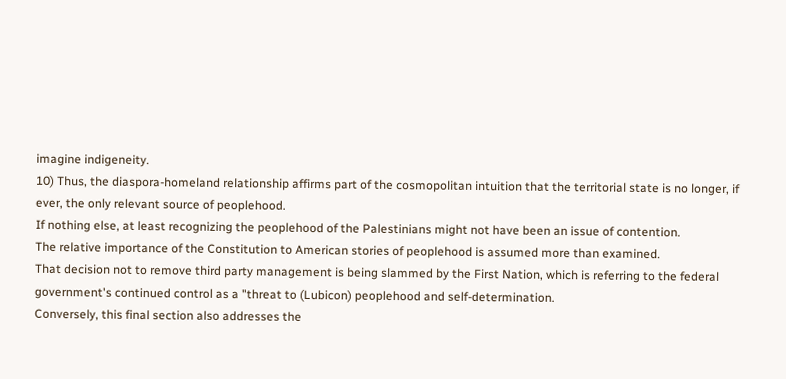imagine indigeneity.
10) Thus, the diaspora-homeland relationship affirms part of the cosmopolitan intuition that the territorial state is no longer, if ever, the only relevant source of peoplehood.
If nothing else, at least recognizing the peoplehood of the Palestinians might not have been an issue of contention.
The relative importance of the Constitution to American stories of peoplehood is assumed more than examined.
That decision not to remove third party management is being slammed by the First Nation, which is referring to the federal government's continued control as a "threat to (Lubicon) peoplehood and self-determination.
Conversely, this final section also addresses the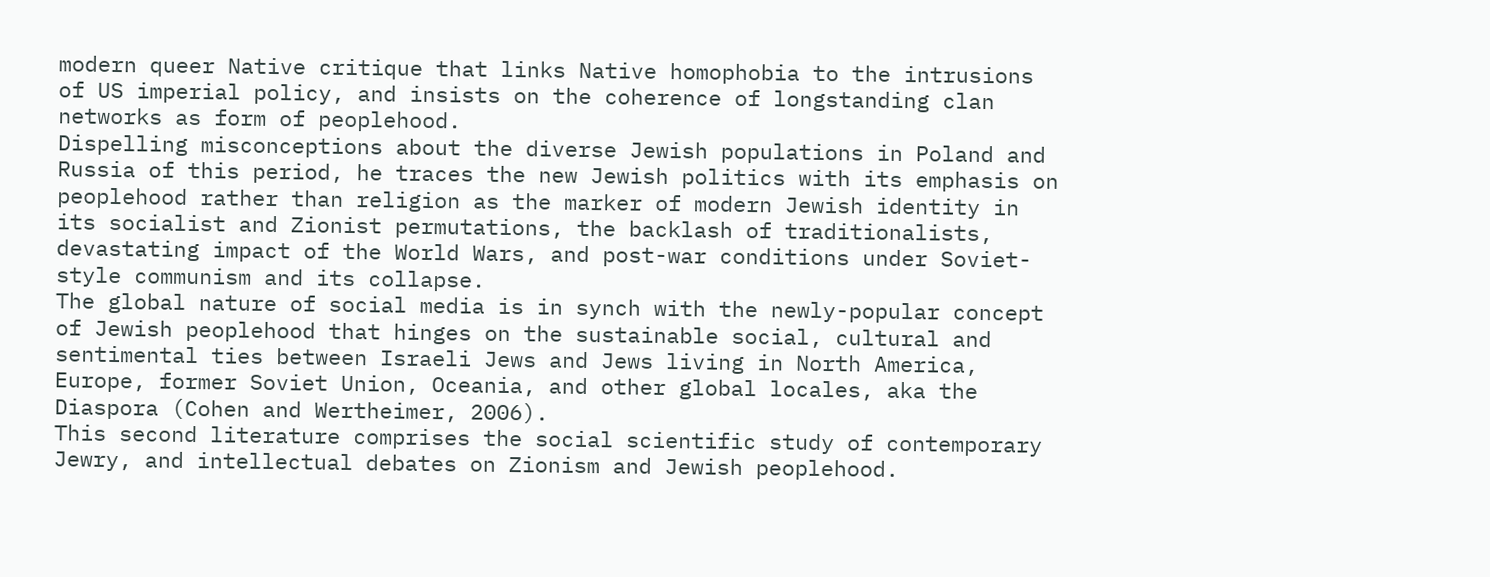modern queer Native critique that links Native homophobia to the intrusions of US imperial policy, and insists on the coherence of longstanding clan networks as form of peoplehood.
Dispelling misconceptions about the diverse Jewish populations in Poland and Russia of this period, he traces the new Jewish politics with its emphasis on peoplehood rather than religion as the marker of modern Jewish identity in its socialist and Zionist permutations, the backlash of traditionalists, devastating impact of the World Wars, and post-war conditions under Soviet-style communism and its collapse.
The global nature of social media is in synch with the newly-popular concept of Jewish peoplehood that hinges on the sustainable social, cultural and sentimental ties between Israeli Jews and Jews living in North America, Europe, former Soviet Union, Oceania, and other global locales, aka the Diaspora (Cohen and Wertheimer, 2006).
This second literature comprises the social scientific study of contemporary Jewry, and intellectual debates on Zionism and Jewish peoplehood.